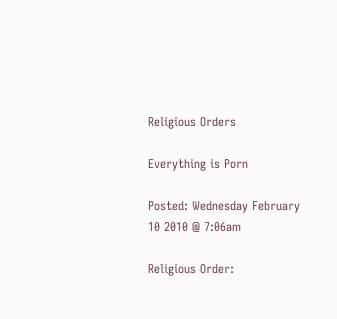Religious Orders

Everything is Porn

Posted: Wednesday February 10 2010 @ 7:06am

Religious Order: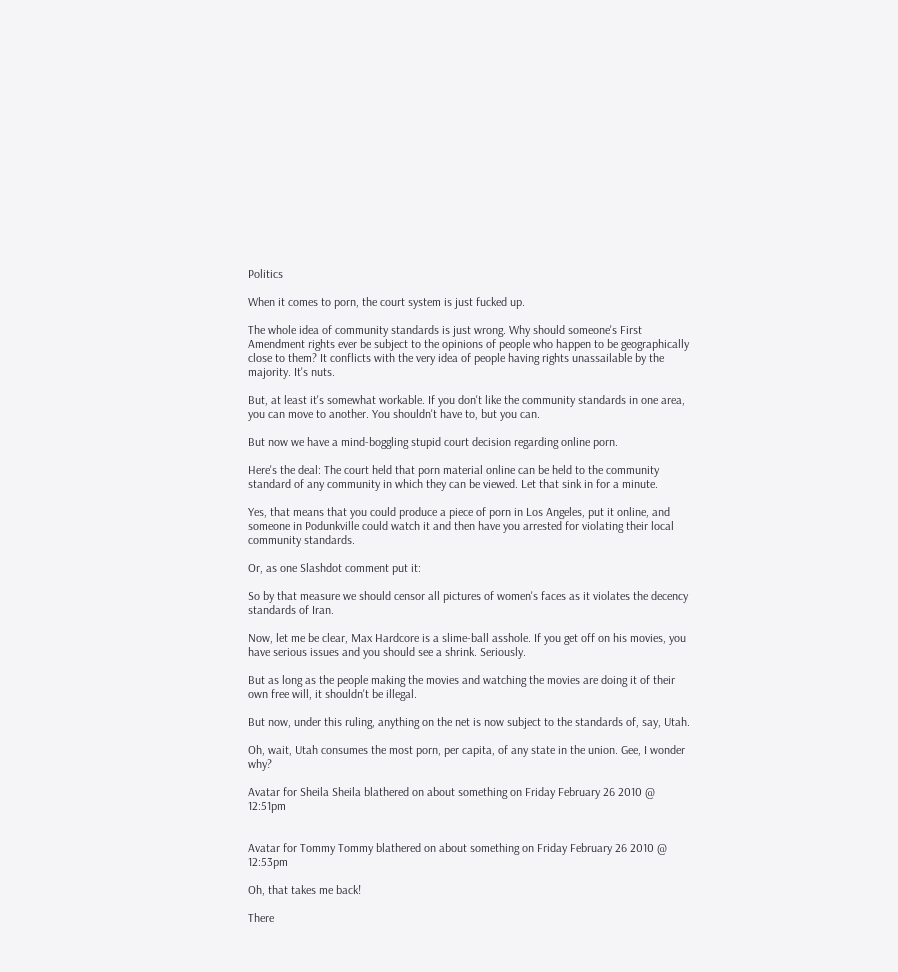Politics

When it comes to porn, the court system is just fucked up.

The whole idea of community standards is just wrong. Why should someone's First Amendment rights ever be subject to the opinions of people who happen to be geographically close to them? It conflicts with the very idea of people having rights unassailable by the majority. It's nuts.

But, at least it's somewhat workable. If you don't like the community standards in one area, you can move to another. You shouldn't have to, but you can.

But now we have a mind-boggling stupid court decision regarding online porn.

Here's the deal: The court held that porn material online can be held to the community standard of any community in which they can be viewed. Let that sink in for a minute.

Yes, that means that you could produce a piece of porn in Los Angeles, put it online, and someone in Podunkville could watch it and then have you arrested for violating their local community standards.

Or, as one Slashdot comment put it:

So by that measure we should censor all pictures of women's faces as it violates the decency standards of Iran.

Now, let me be clear, Max Hardcore is a slime-ball asshole. If you get off on his movies, you have serious issues and you should see a shrink. Seriously.

But as long as the people making the movies and watching the movies are doing it of their own free will, it shouldn't be illegal.

But now, under this ruling, anything on the net is now subject to the standards of, say, Utah.

Oh, wait, Utah consumes the most porn, per capita, of any state in the union. Gee, I wonder why?

Avatar for Sheila Sheila blathered on about something on Friday February 26 2010 @ 12:51pm


Avatar for Tommy Tommy blathered on about something on Friday February 26 2010 @ 12:53pm

Oh, that takes me back!

There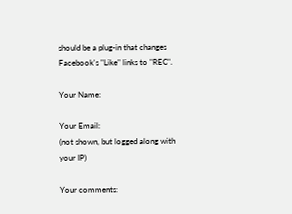should be a plug-in that changes Facebook's "Like" links to "REC".

Your Name:

Your Email:
(not shown, but logged along with your IP)

Your comments: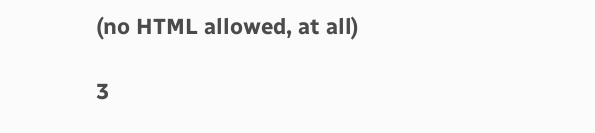(no HTML allowed, at all)

3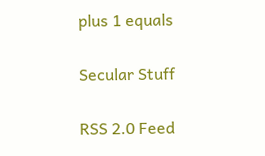plus 1 equals

Secular Stuff

RSS 2.0 Feed